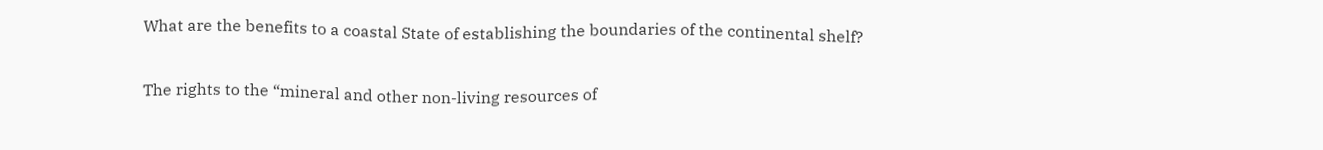What are the benefits to a coastal State of establishing the boundaries of the continental shelf?

The rights to the “mineral and other non-living resources of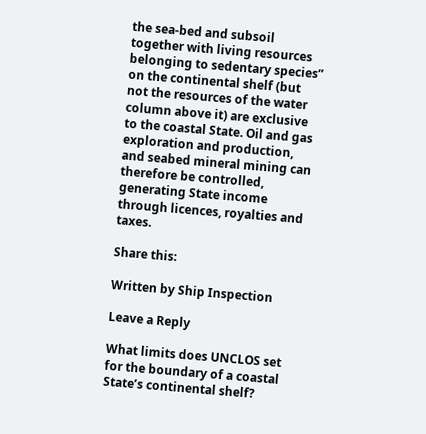the sea-bed and subsoil together with living resources belonging to sedentary species” on the continental shelf (but not the resources of the water column above it) are exclusive to the coastal State. Oil and gas exploration and production, and seabed mineral mining can therefore be controlled, generating State income through licences, royalties and taxes.

Share this:

Written by Ship Inspection

Leave a Reply

What limits does UNCLOS set for the boundary of a coastal State’s continental shelf?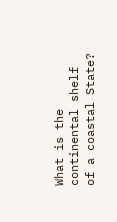What is the continental shelf of a coastal State?